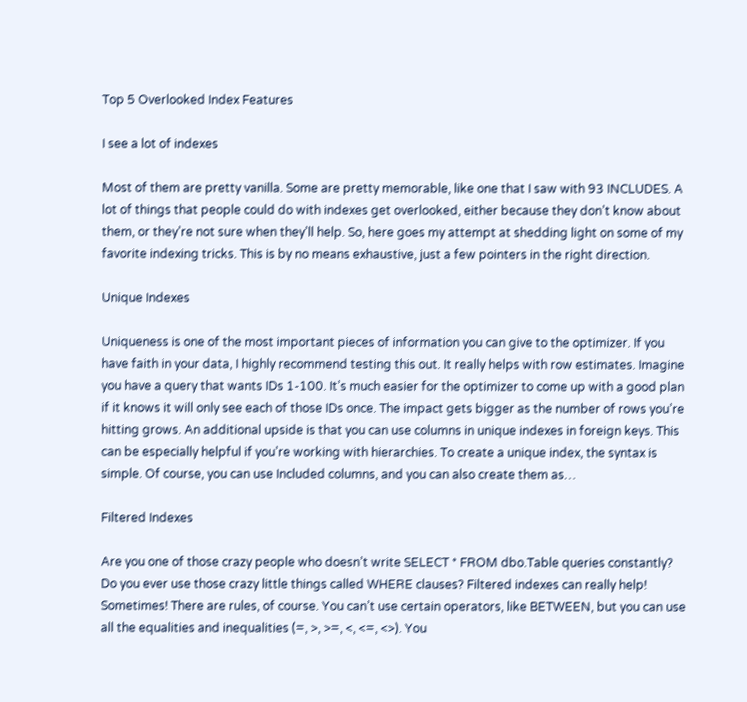Top 5 Overlooked Index Features

I see a lot of indexes

Most of them are pretty vanilla. Some are pretty memorable, like one that I saw with 93 INCLUDES. A lot of things that people could do with indexes get overlooked, either because they don’t know about them, or they’re not sure when they’ll help. So, here goes my attempt at shedding light on some of my favorite indexing tricks. This is by no means exhaustive, just a few pointers in the right direction.

Unique Indexes

Uniqueness is one of the most important pieces of information you can give to the optimizer. If you have faith in your data, I highly recommend testing this out. It really helps with row estimates. Imagine you have a query that wants IDs 1-100. It’s much easier for the optimizer to come up with a good plan if it knows it will only see each of those IDs once. The impact gets bigger as the number of rows you’re hitting grows. An additional upside is that you can use columns in unique indexes in foreign keys. This can be especially helpful if you’re working with hierarchies. To create a unique index, the syntax is simple. Of course, you can use Included columns, and you can also create them as…

Filtered Indexes

Are you one of those crazy people who doesn’t write SELECT * FROM dbo.Table queries constantly? Do you ever use those crazy little things called WHERE clauses? Filtered indexes can really help! Sometimes! There are rules, of course. You can’t use certain operators, like BETWEEN, but you can use all the equalities and inequalities (=, >, >=, <, <=, <>). You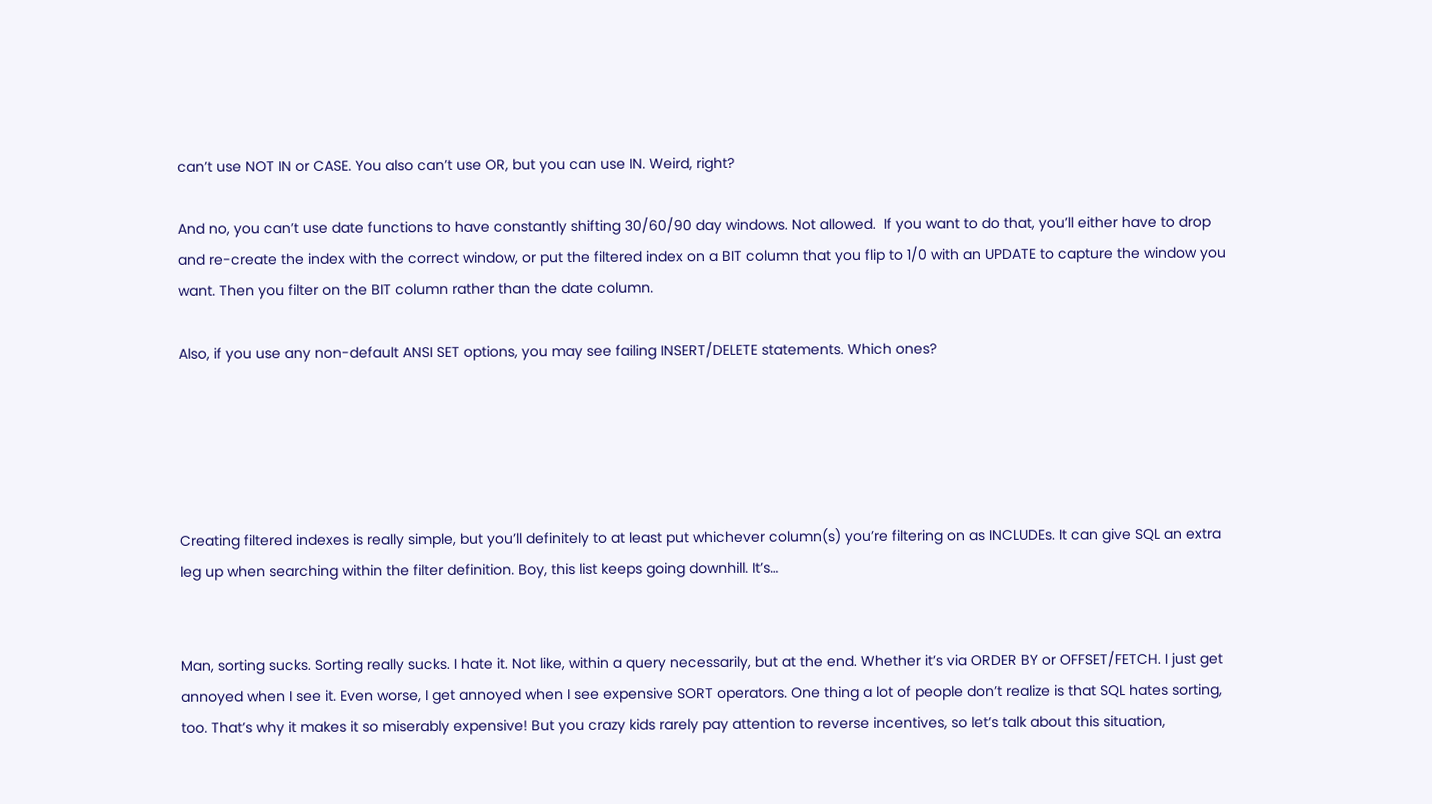can’t use NOT IN or CASE. You also can’t use OR, but you can use IN. Weird, right?

And no, you can’t use date functions to have constantly shifting 30/60/90 day windows. Not allowed.  If you want to do that, you’ll either have to drop and re-create the index with the correct window, or put the filtered index on a BIT column that you flip to 1/0 with an UPDATE to capture the window you want. Then you filter on the BIT column rather than the date column.

Also, if you use any non-default ANSI SET options, you may see failing INSERT/DELETE statements. Which ones?





Creating filtered indexes is really simple, but you’ll definitely to at least put whichever column(s) you’re filtering on as INCLUDEs. It can give SQL an extra leg up when searching within the filter definition. Boy, this list keeps going downhill. It’s…


Man, sorting sucks. Sorting really sucks. I hate it. Not like, within a query necessarily, but at the end. Whether it’s via ORDER BY or OFFSET/FETCH. I just get annoyed when I see it. Even worse, I get annoyed when I see expensive SORT operators. One thing a lot of people don’t realize is that SQL hates sorting, too. That’s why it makes it so miserably expensive! But you crazy kids rarely pay attention to reverse incentives, so let’s talk about this situation,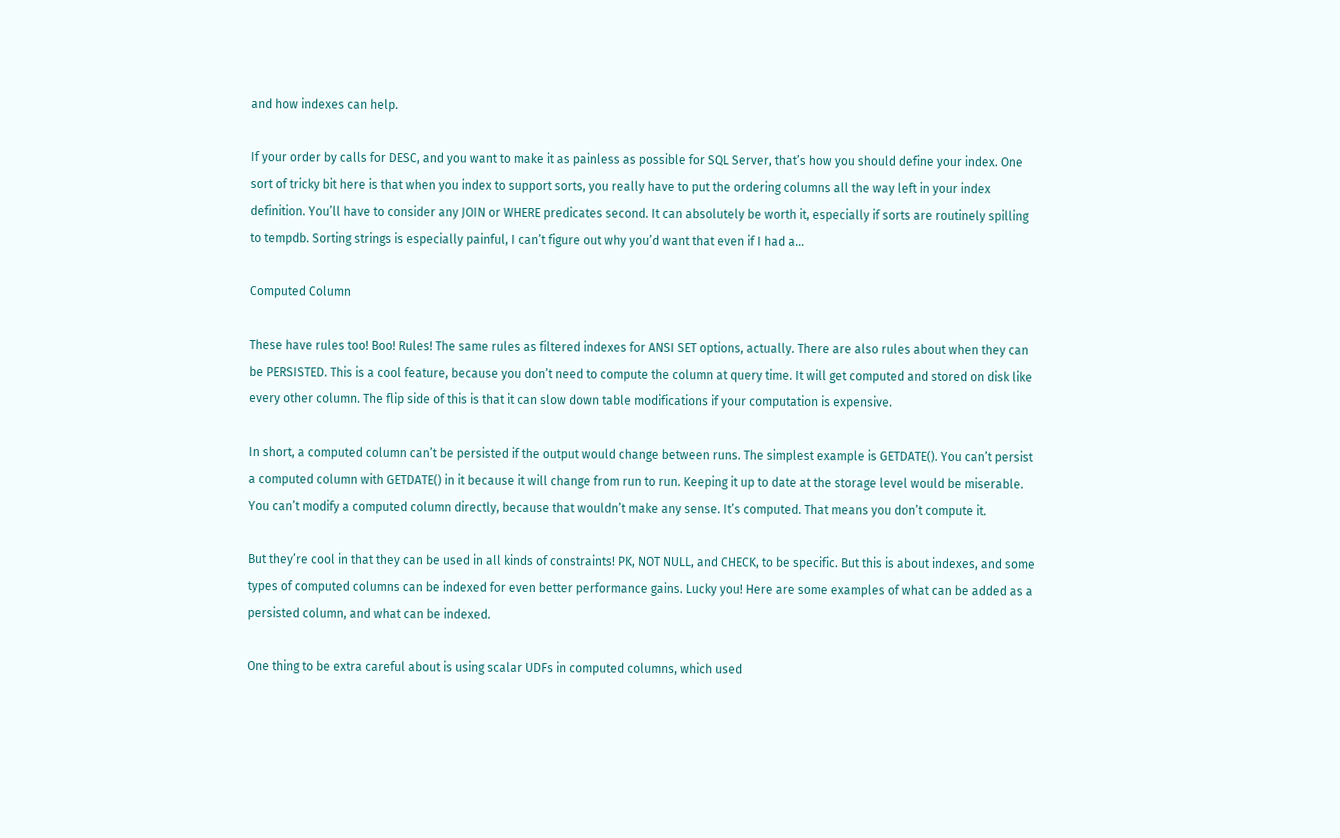and how indexes can help.

If your order by calls for DESC, and you want to make it as painless as possible for SQL Server, that’s how you should define your index. One sort of tricky bit here is that when you index to support sorts, you really have to put the ordering columns all the way left in your index definition. You’ll have to consider any JOIN or WHERE predicates second. It can absolutely be worth it, especially if sorts are routinely spilling to tempdb. Sorting strings is especially painful, I can’t figure out why you’d want that even if I had a…

Computed Column

These have rules too! Boo! Rules! The same rules as filtered indexes for ANSI SET options, actually. There are also rules about when they can be PERSISTED. This is a cool feature, because you don’t need to compute the column at query time. It will get computed and stored on disk like every other column. The flip side of this is that it can slow down table modifications if your computation is expensive.

In short, a computed column can’t be persisted if the output would change between runs. The simplest example is GETDATE(). You can’t persist a computed column with GETDATE() in it because it will change from run to run. Keeping it up to date at the storage level would be miserable. You can’t modify a computed column directly, because that wouldn’t make any sense. It’s computed. That means you don’t compute it.

But they’re cool in that they can be used in all kinds of constraints! PK, NOT NULL, and CHECK, to be specific. But this is about indexes, and some types of computed columns can be indexed for even better performance gains. Lucky you! Here are some examples of what can be added as a persisted column, and what can be indexed.

One thing to be extra careful about is using scalar UDFs in computed columns, which used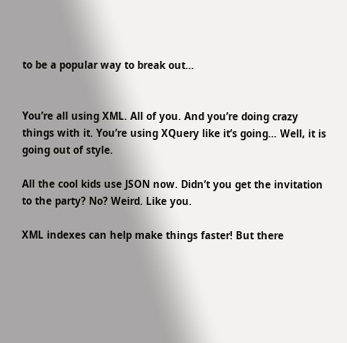to be a popular way to break out…


You’re all using XML. All of you. And you’re doing crazy things with it. You’re using XQuery like it’s going… Well, it is going out of style.

All the cool kids use JSON now. Didn’t you get the invitation to the party? No? Weird. Like you.

XML indexes can help make things faster! But there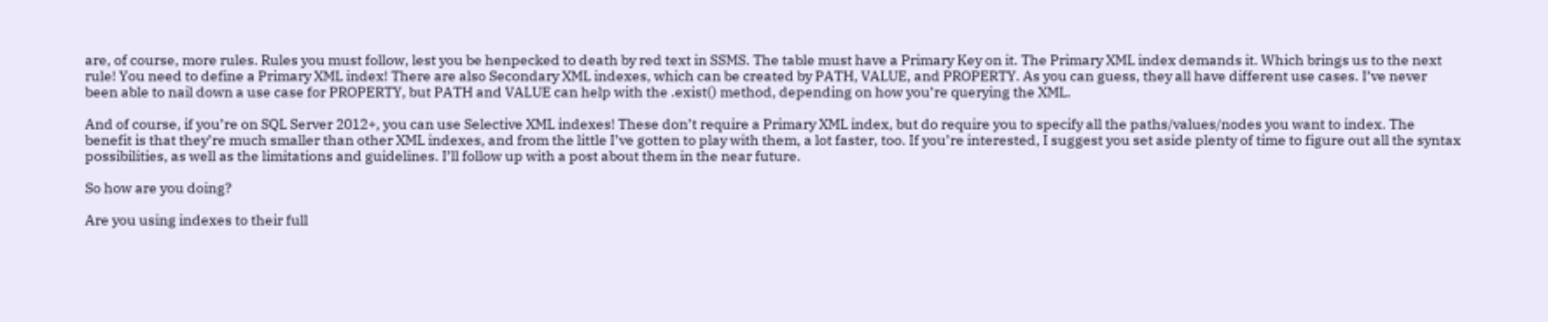are, of course, more rules. Rules you must follow, lest you be henpecked to death by red text in SSMS. The table must have a Primary Key on it. The Primary XML index demands it. Which brings us to the next rule! You need to define a Primary XML index! There are also Secondary XML indexes, which can be created by PATH, VALUE, and PROPERTY. As you can guess, they all have different use cases. I’ve never been able to nail down a use case for PROPERTY, but PATH and VALUE can help with the .exist() method, depending on how you’re querying the XML.

And of course, if you’re on SQL Server 2012+, you can use Selective XML indexes! These don’t require a Primary XML index, but do require you to specify all the paths/values/nodes you want to index. The benefit is that they’re much smaller than other XML indexes, and from the little I’ve gotten to play with them, a lot faster, too. If you’re interested, I suggest you set aside plenty of time to figure out all the syntax possibilities, as well as the limitations and guidelines. I’ll follow up with a post about them in the near future.

So how are you doing?

Are you using indexes to their full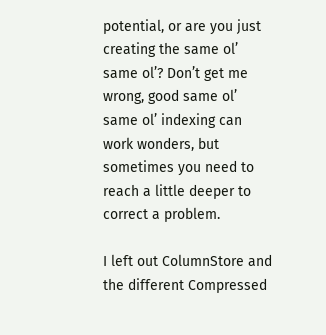potential, or are you just creating the same ol’ same ol’? Don’t get me wrong, good same ol’ same ol’ indexing can work wonders, but sometimes you need to reach a little deeper to correct a problem.

I left out ColumnStore and the different Compressed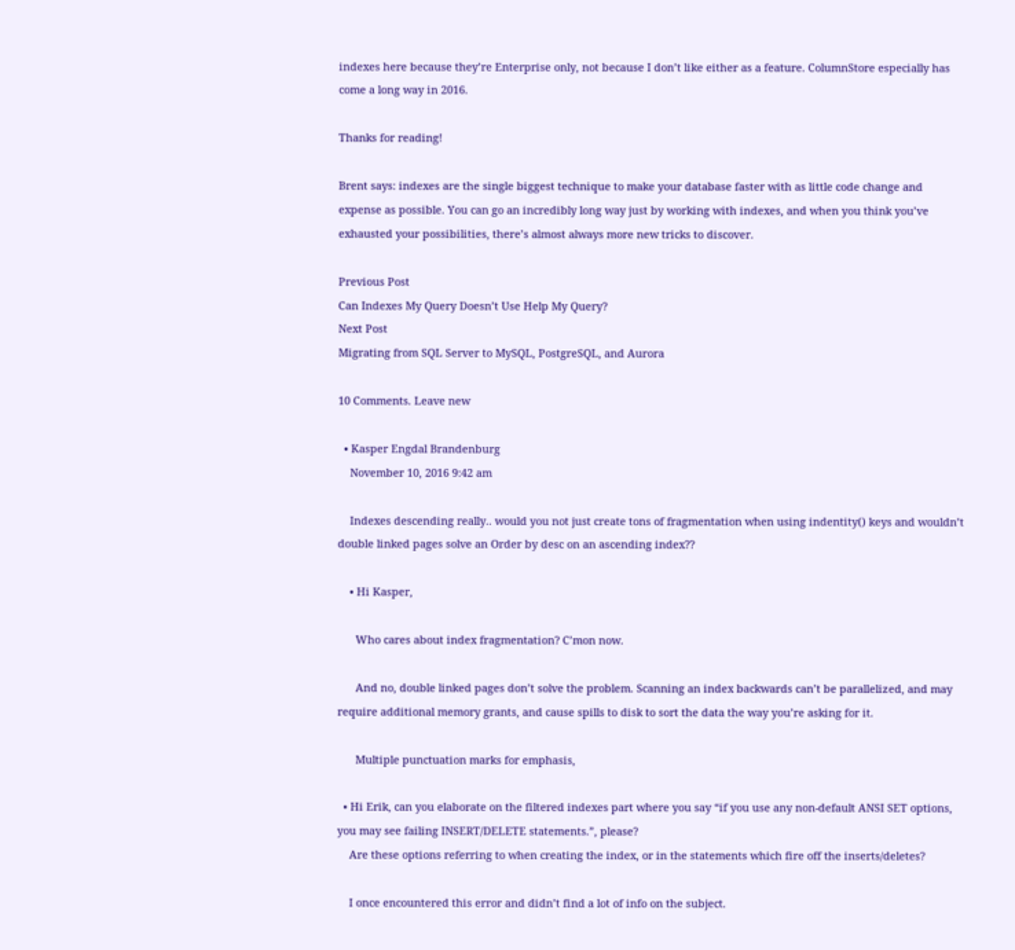indexes here because they’re Enterprise only, not because I don’t like either as a feature. ColumnStore especially has come a long way in 2016.

Thanks for reading!

Brent says: indexes are the single biggest technique to make your database faster with as little code change and expense as possible. You can go an incredibly long way just by working with indexes, and when you think you’ve exhausted your possibilities, there’s almost always more new tricks to discover.

Previous Post
Can Indexes My Query Doesn’t Use Help My Query?
Next Post
Migrating from SQL Server to MySQL, PostgreSQL, and Aurora

10 Comments. Leave new

  • Kasper Engdal Brandenburg
    November 10, 2016 9:42 am

    Indexes descending really.. would you not just create tons of fragmentation when using indentity() keys and wouldn’t double linked pages solve an Order by desc on an ascending index??

    • Hi Kasper,

      Who cares about index fragmentation? C’mon now.

      And no, double linked pages don’t solve the problem. Scanning an index backwards can’t be parallelized, and may require additional memory grants, and cause spills to disk to sort the data the way you’re asking for it.

      Multiple punctuation marks for emphasis,

  • Hi Erik, can you elaborate on the filtered indexes part where you say “if you use any non-default ANSI SET options, you may see failing INSERT/DELETE statements.”, please?
    Are these options referring to when creating the index, or in the statements which fire off the inserts/deletes?

    I once encountered this error and didn’t find a lot of info on the subject.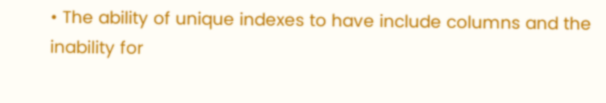• The ability of unique indexes to have include columns and the inability for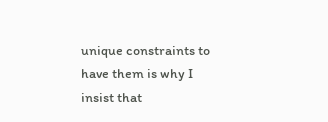unique constraints to have them is why I insist that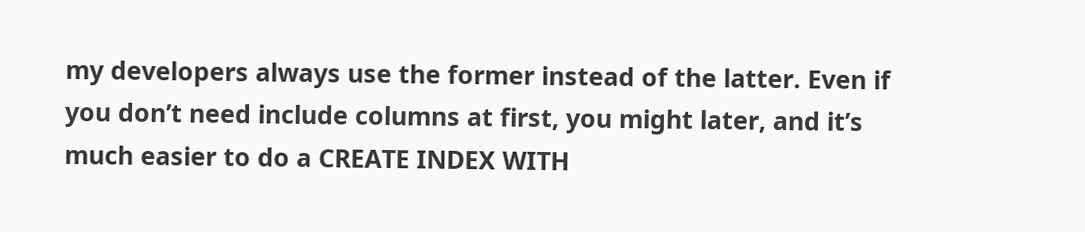my developers always use the former instead of the latter. Even if you don’t need include columns at first, you might later, and it’s much easier to do a CREATE INDEX WITH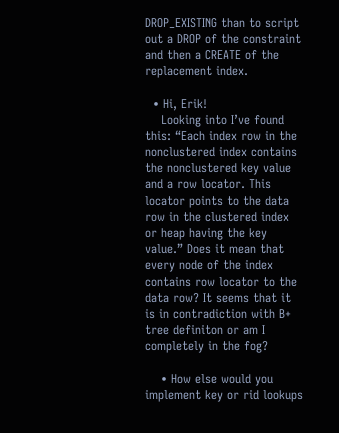DROP_EXISTING than to script out a DROP of the constraint and then a CREATE of the replacement index.

  • Hi, Erik!
    Looking into I’ve found this: “Each index row in the nonclustered index contains the nonclustered key value and a row locator. This locator points to the data row in the clustered index or heap having the key value.” Does it mean that every node of the index contains row locator to the data row? It seems that it is in contradiction with B+ tree definiton or am I completely in the fog?

    • How else would you implement key or rid lookups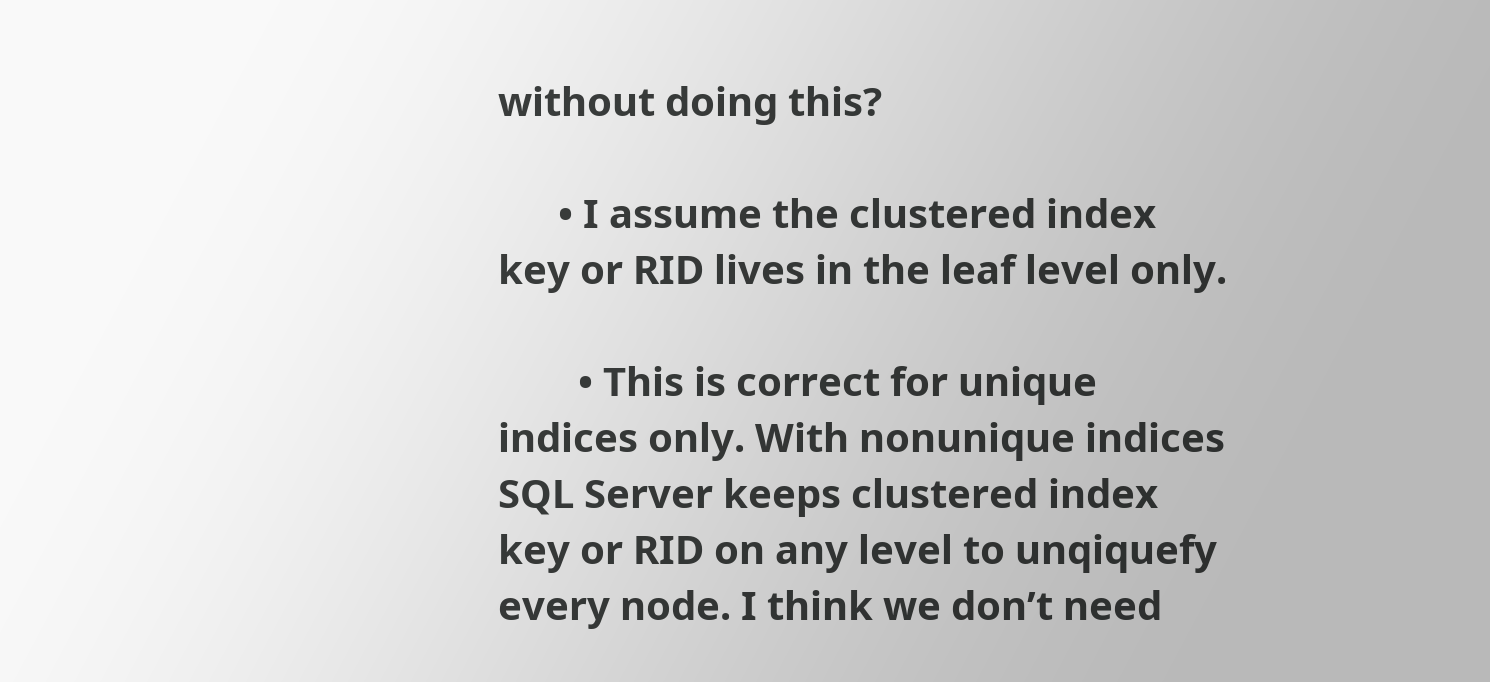without doing this?

      • I assume the clustered index key or RID lives in the leaf level only.

        • This is correct for unique indices only. With nonunique indices SQL Server keeps clustered index key or RID on any level to unqiquefy every node. I think we don’t need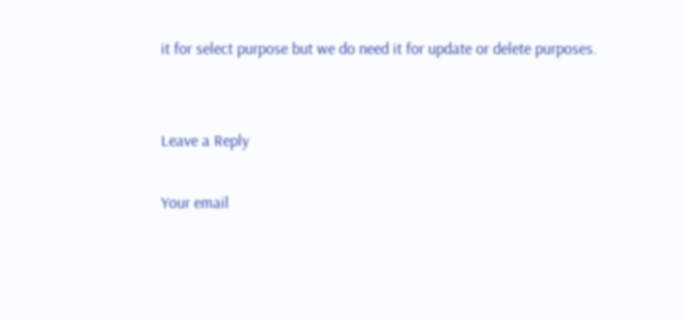it for select purpose but we do need it for update or delete purposes.


Leave a Reply

Your email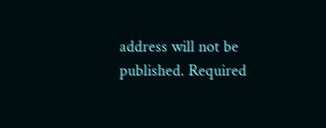address will not be published. Required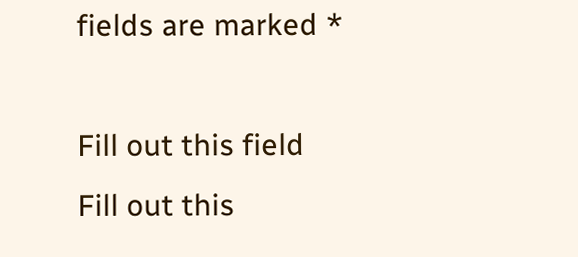fields are marked *

Fill out this field
Fill out this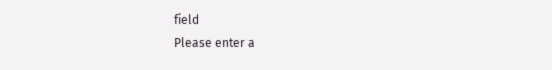field
Please enter a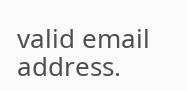valid email address.